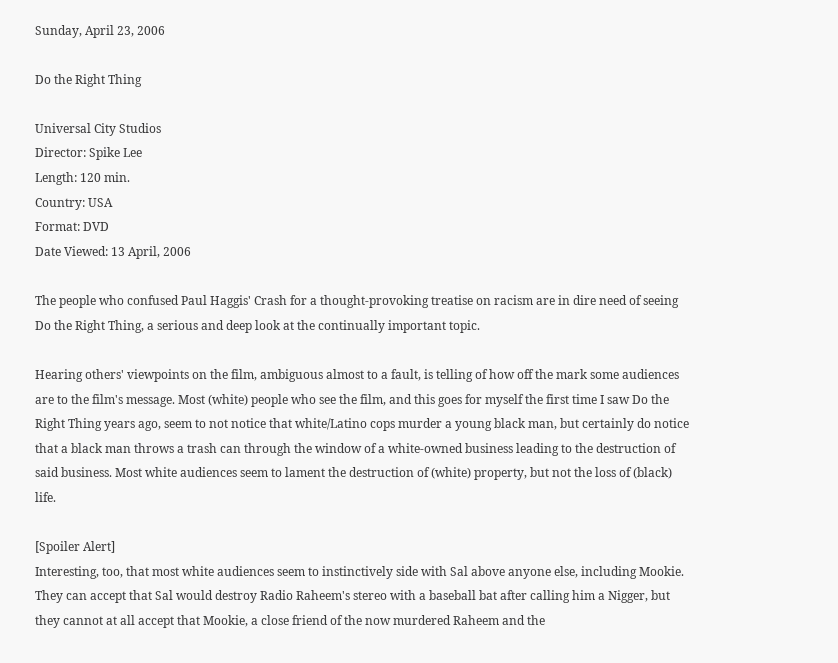Sunday, April 23, 2006

Do the Right Thing

Universal City Studios
Director: Spike Lee
Length: 120 min.
Country: USA
Format: DVD
Date Viewed: 13 April, 2006

The people who confused Paul Haggis' Crash for a thought-provoking treatise on racism are in dire need of seeing Do the Right Thing, a serious and deep look at the continually important topic.

Hearing others' viewpoints on the film, ambiguous almost to a fault, is telling of how off the mark some audiences are to the film's message. Most (white) people who see the film, and this goes for myself the first time I saw Do the Right Thing years ago, seem to not notice that white/Latino cops murder a young black man, but certainly do notice that a black man throws a trash can through the window of a white-owned business leading to the destruction of said business. Most white audiences seem to lament the destruction of (white) property, but not the loss of (black) life.

[Spoiler Alert]
Interesting, too, that most white audiences seem to instinctively side with Sal above anyone else, including Mookie. They can accept that Sal would destroy Radio Raheem's stereo with a baseball bat after calling him a Nigger, but they cannot at all accept that Mookie, a close friend of the now murdered Raheem and the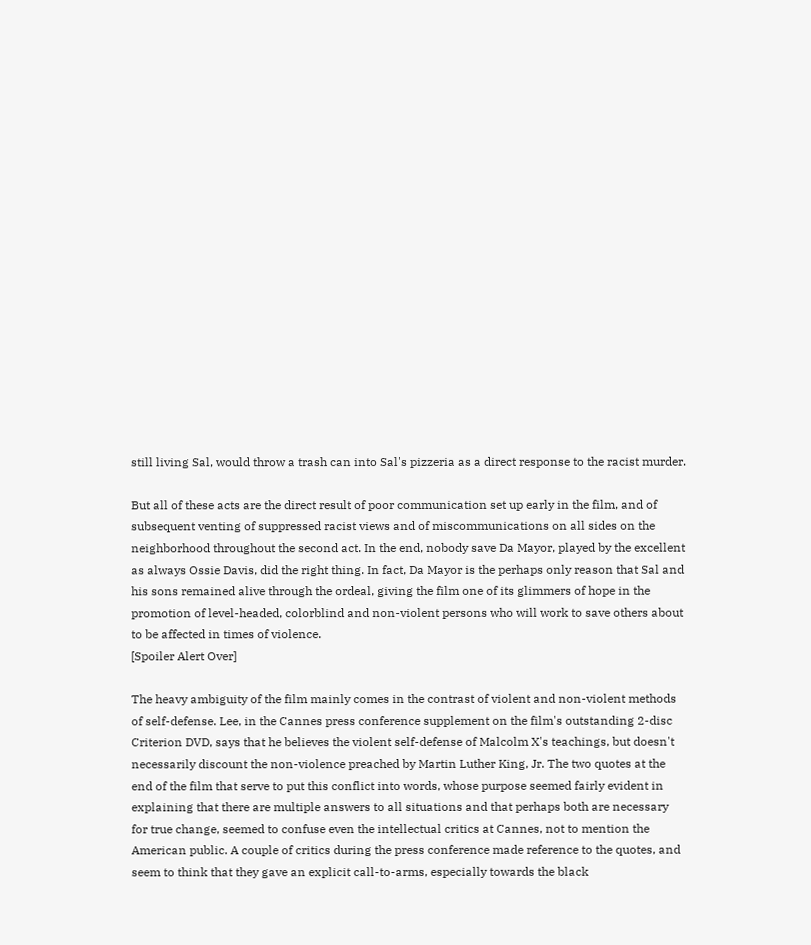still living Sal, would throw a trash can into Sal's pizzeria as a direct response to the racist murder.

But all of these acts are the direct result of poor communication set up early in the film, and of subsequent venting of suppressed racist views and of miscommunications on all sides on the neighborhood throughout the second act. In the end, nobody save Da Mayor, played by the excellent as always Ossie Davis, did the right thing. In fact, Da Mayor is the perhaps only reason that Sal and his sons remained alive through the ordeal, giving the film one of its glimmers of hope in the promotion of level-headed, colorblind and non-violent persons who will work to save others about to be affected in times of violence.
[Spoiler Alert Over]

The heavy ambiguity of the film mainly comes in the contrast of violent and non-violent methods of self-defense. Lee, in the Cannes press conference supplement on the film's outstanding 2-disc Criterion DVD, says that he believes the violent self-defense of Malcolm X's teachings, but doesn't necessarily discount the non-violence preached by Martin Luther King, Jr. The two quotes at the end of the film that serve to put this conflict into words, whose purpose seemed fairly evident in explaining that there are multiple answers to all situations and that perhaps both are necessary for true change, seemed to confuse even the intellectual critics at Cannes, not to mention the American public. A couple of critics during the press conference made reference to the quotes, and seem to think that they gave an explicit call-to-arms, especially towards the black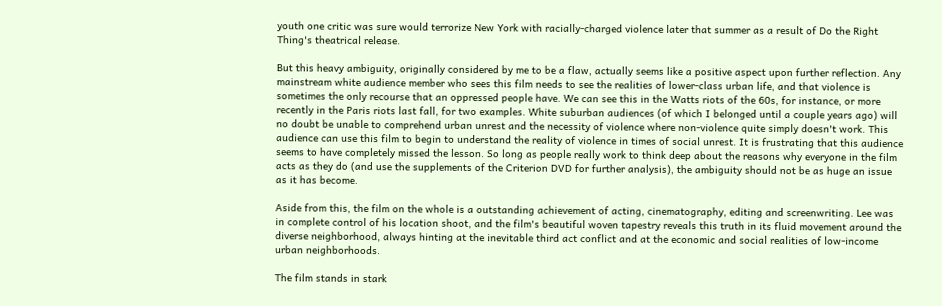youth one critic was sure would terrorize New York with racially-charged violence later that summer as a result of Do the Right Thing's theatrical release.

But this heavy ambiguity, originally considered by me to be a flaw, actually seems like a positive aspect upon further reflection. Any mainstream white audience member who sees this film needs to see the realities of lower-class urban life, and that violence is sometimes the only recourse that an oppressed people have. We can see this in the Watts riots of the 60s, for instance, or more recently in the Paris riots last fall, for two examples. White suburban audiences (of which I belonged until a couple years ago) will no doubt be unable to comprehend urban unrest and the necessity of violence where non-violence quite simply doesn't work. This audience can use this film to begin to understand the reality of violence in times of social unrest. It is frustrating that this audience seems to have completely missed the lesson. So long as people really work to think deep about the reasons why everyone in the film acts as they do (and use the supplements of the Criterion DVD for further analysis), the ambiguity should not be as huge an issue as it has become.

Aside from this, the film on the whole is a outstanding achievement of acting, cinematography, editing and screenwriting. Lee was in complete control of his location shoot, and the film's beautiful woven tapestry reveals this truth in its fluid movement around the diverse neighborhood, always hinting at the inevitable third act conflict and at the economic and social realities of low-income urban neighborhoods.

The film stands in stark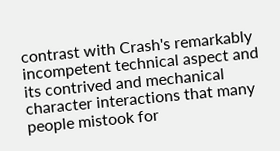contrast with Crash's remarkably incompetent technical aspect and its contrived and mechanical character interactions that many people mistook for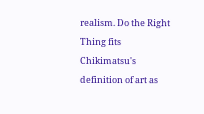realism. Do the Right Thing fits Chikimatsu's definition of art as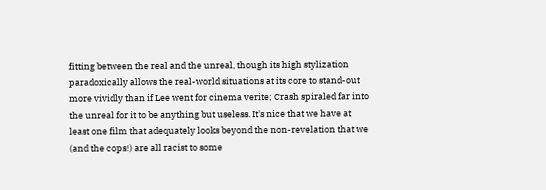fitting between the real and the unreal, though its high stylization paradoxically allows the real-world situations at its core to stand-out more vividly than if Lee went for cinema verite; Crash spiraled far into the unreal for it to be anything but useless. It's nice that we have at least one film that adequately looks beyond the non-revelation that we (and the cops!) are all racist to some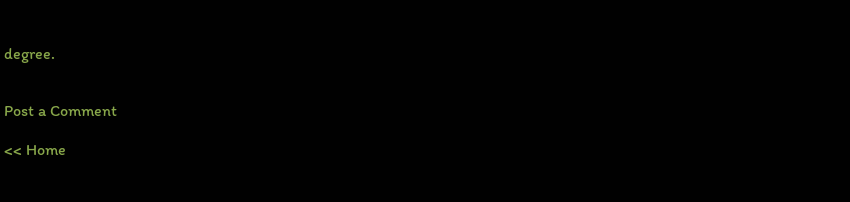degree.


Post a Comment

<< Home